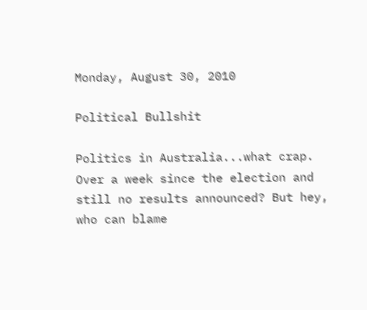Monday, August 30, 2010

Political Bullshit

Politics in Australia...what crap. Over a week since the election and still no results announced? But hey, who can blame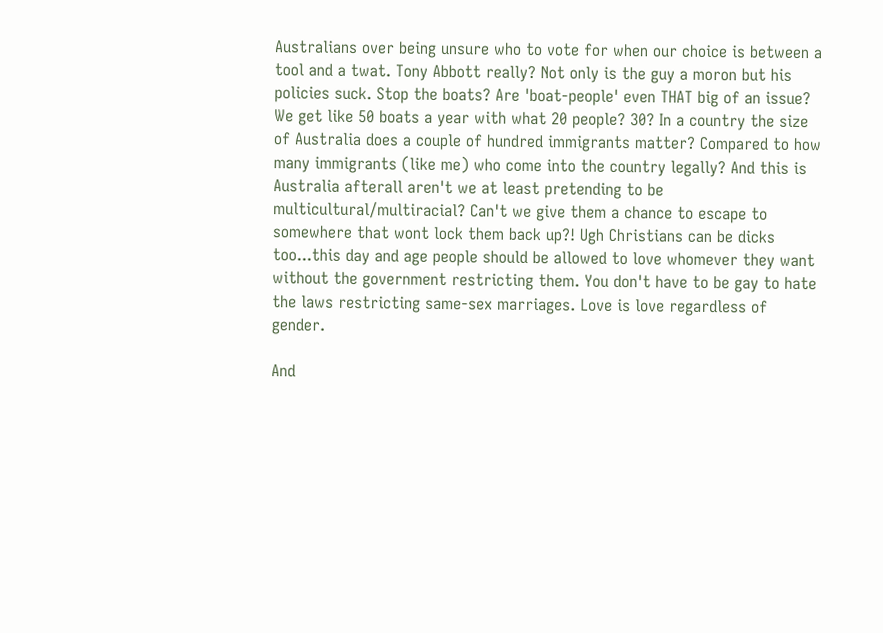Australians over being unsure who to vote for when our choice is between a tool and a twat. Tony Abbott really? Not only is the guy a moron but his policies suck. Stop the boats? Are 'boat-people' even THAT big of an issue? We get like 50 boats a year with what 20 people? 30? In a country the size of Australia does a couple of hundred immigrants matter? Compared to how many immigrants (like me) who come into the country legally? And this is Australia afterall aren't we at least pretending to be multicultural/multiracial? Can't we give them a chance to escape to somewhere that wont lock them back up?! Ugh Christians can be dicks too...this day and age people should be allowed to love whomever they want without the government restricting them. You don't have to be gay to hate the laws restricting same-sex marriages. Love is love regardless of gender.

And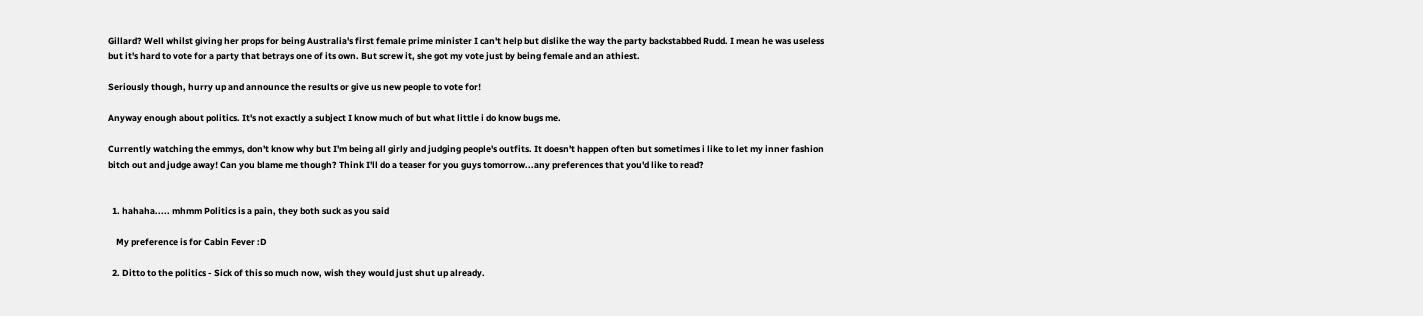Gillard? Well whilst giving her props for being Australia's first female prime minister I can't help but dislike the way the party backstabbed Rudd. I mean he was useless but it's hard to vote for a party that betrays one of its own. But screw it, she got my vote just by being female and an athiest.

Seriously though, hurry up and announce the results or give us new people to vote for!

Anyway enough about politics. It's not exactly a subject I know much of but what little i do know bugs me.

Currently watching the emmys, don't know why but I'm being all girly and judging people's outfits. It doesn't happen often but sometimes i like to let my inner fashion bitch out and judge away! Can you blame me though? Think I'll do a teaser for you guys tomorrow...any preferences that you'd like to read?


  1. hahaha..... mhmm Politics is a pain, they both suck as you said

    My preference is for Cabin Fever :D

  2. Ditto to the politics - Sick of this so much now, wish they would just shut up already.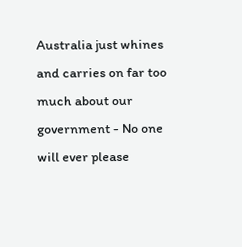Australia just whines and carries on far too much about our government - No one will ever please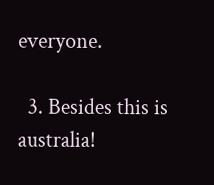everyone.

  3. Besides this is australia!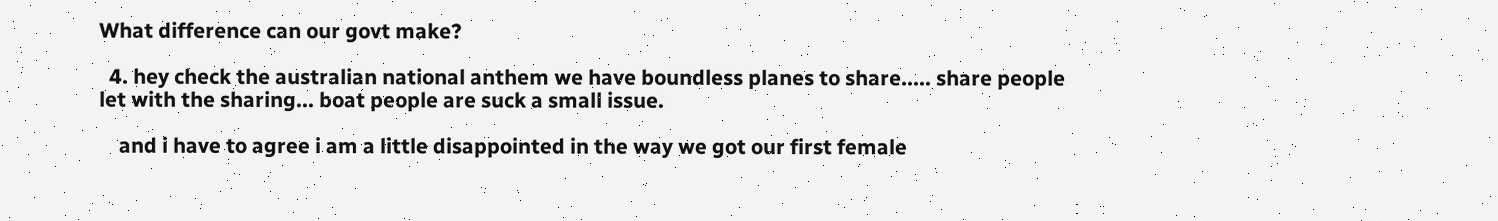What difference can our govt make?

  4. hey check the australian national anthem we have boundless planes to share..... share people let with the sharing... boat people are suck a small issue.

    and i have to agree i am a little disappointed in the way we got our first female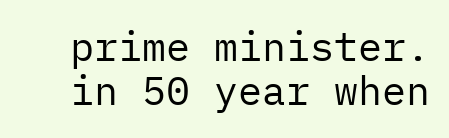prime minister. in 50 year when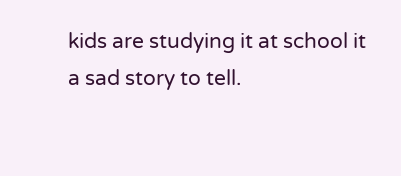kids are studying it at school it a sad story to tell.